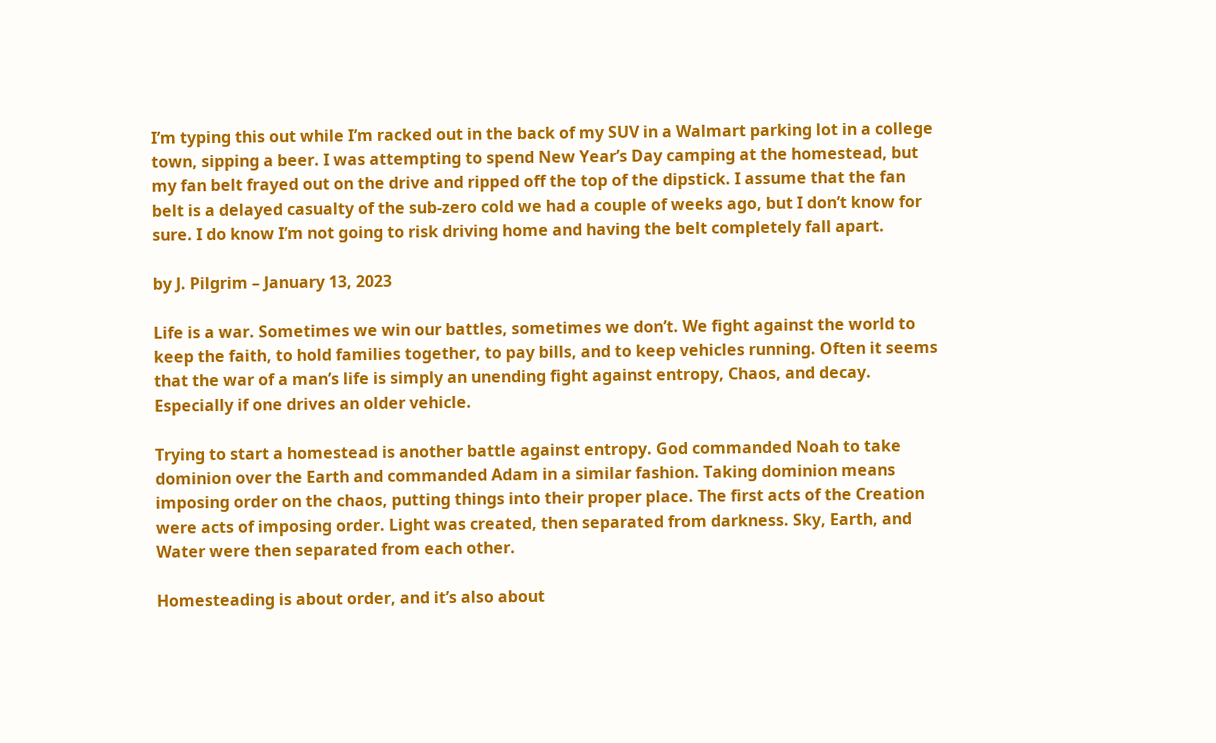I’m typing this out while I’m racked out in the back of my SUV in a Walmart parking lot in a college town, sipping a beer. I was attempting to spend New Year’s Day camping at the homestead, but my fan belt frayed out on the drive and ripped off the top of the dipstick. I assume that the fan belt is a delayed casualty of the sub-zero cold we had a couple of weeks ago, but I don’t know for sure. I do know I’m not going to risk driving home and having the belt completely fall apart.

by J. Pilgrim – January 13, 2023

Life is a war. Sometimes we win our battles, sometimes we don’t. We fight against the world to keep the faith, to hold families together, to pay bills, and to keep vehicles running. Often it seems that the war of a man’s life is simply an unending fight against entropy, Chaos, and decay. Especially if one drives an older vehicle.

Trying to start a homestead is another battle against entropy. God commanded Noah to take dominion over the Earth and commanded Adam in a similar fashion. Taking dominion means imposing order on the chaos, putting things into their proper place. The first acts of the Creation were acts of imposing order. Light was created, then separated from darkness. Sky, Earth, and Water were then separated from each other.

Homesteading is about order, and it’s also about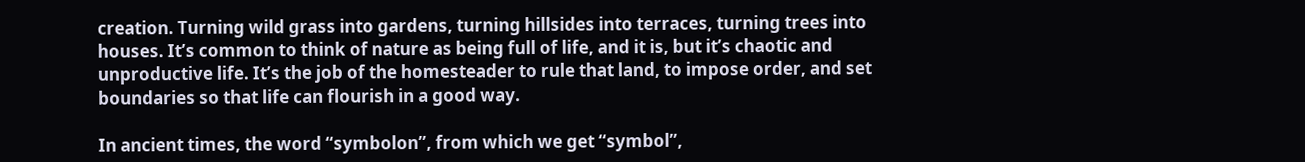creation. Turning wild grass into gardens, turning hillsides into terraces, turning trees into houses. It’s common to think of nature as being full of life, and it is, but it’s chaotic and unproductive life. It’s the job of the homesteader to rule that land, to impose order, and set boundaries so that life can flourish in a good way.

In ancient times, the word “symbolon”, from which we get “symbol”,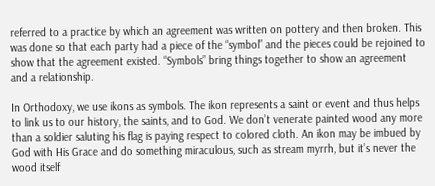referred to a practice by which an agreement was written on pottery and then broken. This was done so that each party had a piece of the “symbol” and the pieces could be rejoined to show that the agreement existed. “Symbols” bring things together to show an agreement and a relationship.

In Orthodoxy, we use ikons as symbols. The ikon represents a saint or event and thus helps to link us to our history, the saints, and to God. We don’t venerate painted wood any more than a soldier saluting his flag is paying respect to colored cloth. An ikon may be imbued by God with His Grace and do something miraculous, such as stream myrrh, but it’s never the wood itself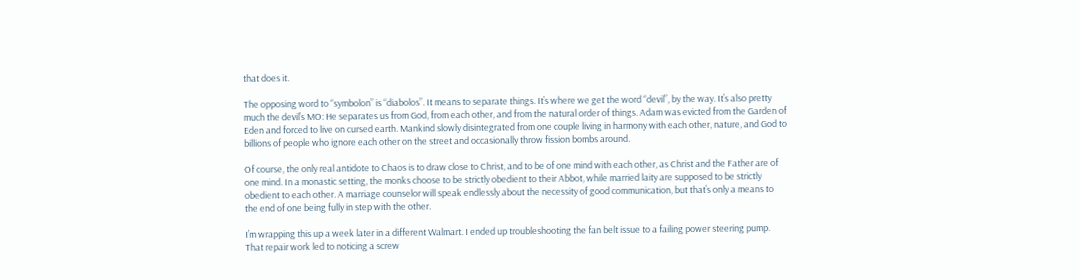that does it.

The opposing word to “symbolon” is “diabolos”. It means to separate things. It’s where we get the word “devil”, by the way. It’s also pretty much the devil’s MO: He separates us from God, from each other, and from the natural order of things. Adam was evicted from the Garden of Eden and forced to live on cursed earth. Mankind slowly disintegrated from one couple living in harmony with each other, nature, and God to billions of people who ignore each other on the street and occasionally throw fission bombs around.

Of course, the only real antidote to Chaos is to draw close to Christ, and to be of one mind with each other, as Christ and the Father are of one mind. In a monastic setting, the monks choose to be strictly obedient to their Abbot, while married laity are supposed to be strictly obedient to each other. A marriage counselor will speak endlessly about the necessity of good communication, but that’s only a means to the end of one being fully in step with the other.

I’m wrapping this up a week later in a different Walmart. I ended up troubleshooting the fan belt issue to a failing power steering pump. That repair work led to noticing a screw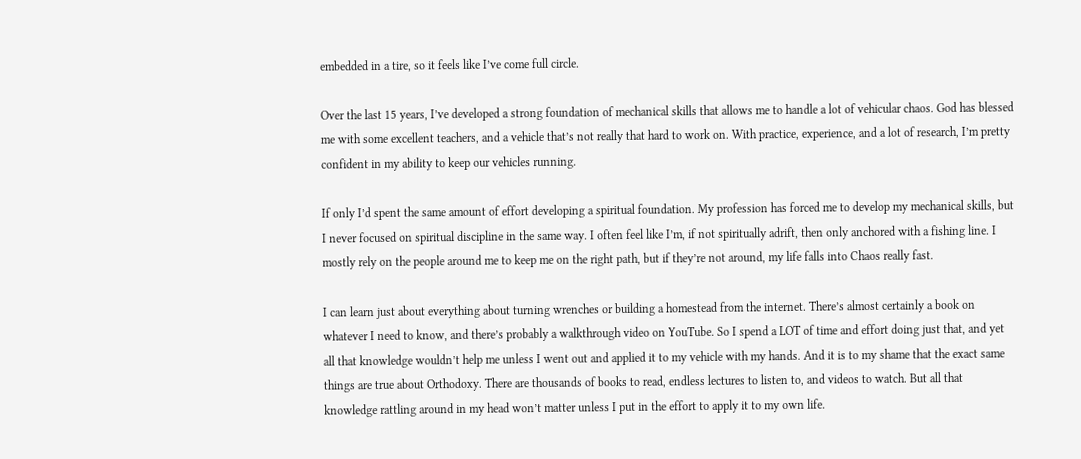embedded in a tire, so it feels like I’ve come full circle.

Over the last 15 years, I’ve developed a strong foundation of mechanical skills that allows me to handle a lot of vehicular chaos. God has blessed me with some excellent teachers, and a vehicle that’s not really that hard to work on. With practice, experience, and a lot of research, I’m pretty confident in my ability to keep our vehicles running.

If only I’d spent the same amount of effort developing a spiritual foundation. My profession has forced me to develop my mechanical skills, but I never focused on spiritual discipline in the same way. I often feel like I’m, if not spiritually adrift, then only anchored with a fishing line. I mostly rely on the people around me to keep me on the right path, but if they’re not around, my life falls into Chaos really fast.

I can learn just about everything about turning wrenches or building a homestead from the internet. There’s almost certainly a book on whatever I need to know, and there’s probably a walkthrough video on YouTube. So I spend a LOT of time and effort doing just that, and yet all that knowledge wouldn’t help me unless I went out and applied it to my vehicle with my hands. And it is to my shame that the exact same things are true about Orthodoxy. There are thousands of books to read, endless lectures to listen to, and videos to watch. But all that knowledge rattling around in my head won’t matter unless I put in the effort to apply it to my own life.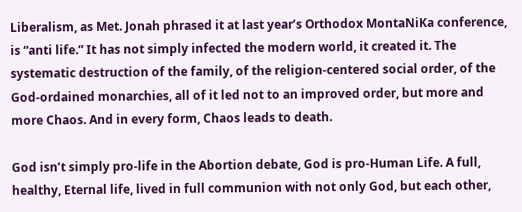Liberalism, as Met. Jonah phrased it at last year’s Orthodox MontaNiKa conference, is “anti life.” It has not simply infected the modern world, it created it. The systematic destruction of the family, of the religion-centered social order, of the God-ordained monarchies, all of it led not to an improved order, but more and more Chaos. And in every form, Chaos leads to death.

God isn’t simply pro-life in the Abortion debate, God is pro-Human Life. A full, healthy, Eternal life, lived in full communion with not only God, but each other,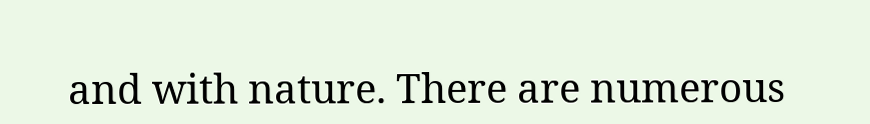and with nature. There are numerous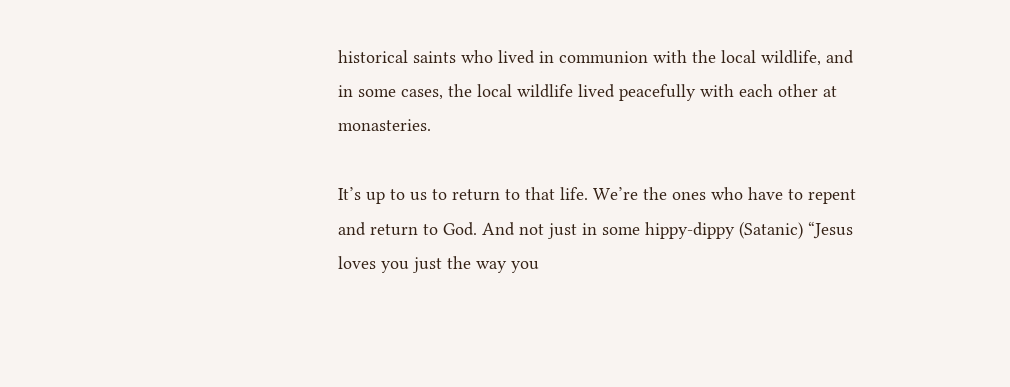historical saints who lived in communion with the local wildlife, and in some cases, the local wildlife lived peacefully with each other at monasteries.

It’s up to us to return to that life. We’re the ones who have to repent and return to God. And not just in some hippy-dippy (Satanic) “Jesus loves you just the way you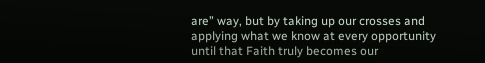are” way, but by taking up our crosses and applying what we know at every opportunity until that Faith truly becomes our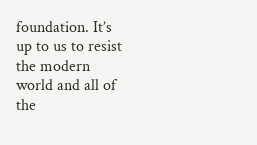foundation. It’s up to us to resist the modern world and all of the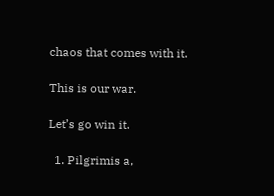chaos that comes with it.

This is our war.

Let’s go win it.

  1. Pilgrimis a,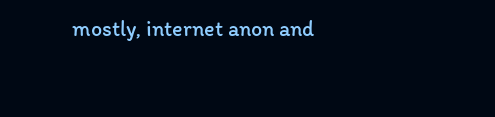mostly, internet anon and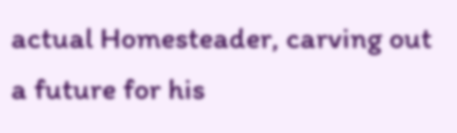actual Homesteader, carving out a future for his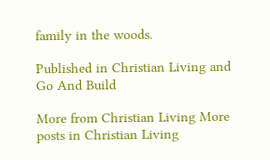family in the woods.

Published in Christian Living and Go And Build

More from Christian Living More posts in Christian Living